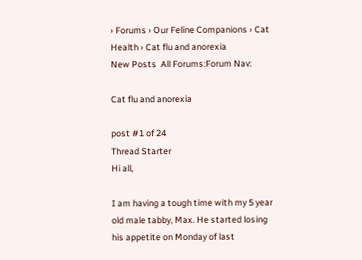› Forums › Our Feline Companions › Cat Health › Cat flu and anorexia
New Posts  All Forums:Forum Nav:

Cat flu and anorexia

post #1 of 24
Thread Starter
Hi all,

I am having a tough time with my 5 year old male tabby, Max. He started losing his appetite on Monday of last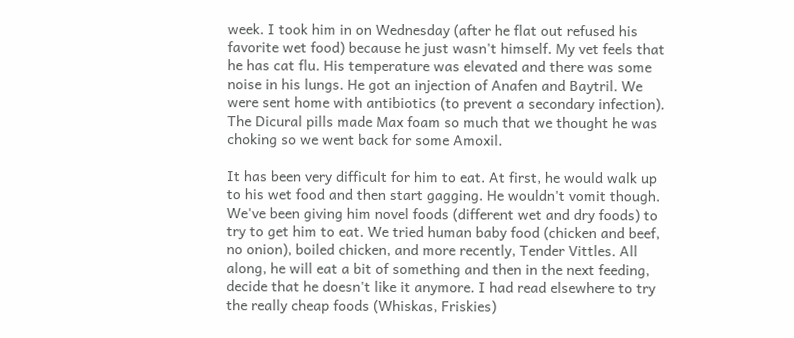week. I took him in on Wednesday (after he flat out refused his favorite wet food) because he just wasn't himself. My vet feels that he has cat flu. His temperature was elevated and there was some noise in his lungs. He got an injection of Anafen and Baytril. We were sent home with antibiotics (to prevent a secondary infection). The Dicural pills made Max foam so much that we thought he was choking so we went back for some Amoxil.

It has been very difficult for him to eat. At first, he would walk up to his wet food and then start gagging. He wouldn't vomit though. We've been giving him novel foods (different wet and dry foods) to try to get him to eat. We tried human baby food (chicken and beef, no onion), boiled chicken, and more recently, Tender Vittles. All along, he will eat a bit of something and then in the next feeding, decide that he doesn't like it anymore. I had read elsewhere to try the really cheap foods (Whiskas, Friskies)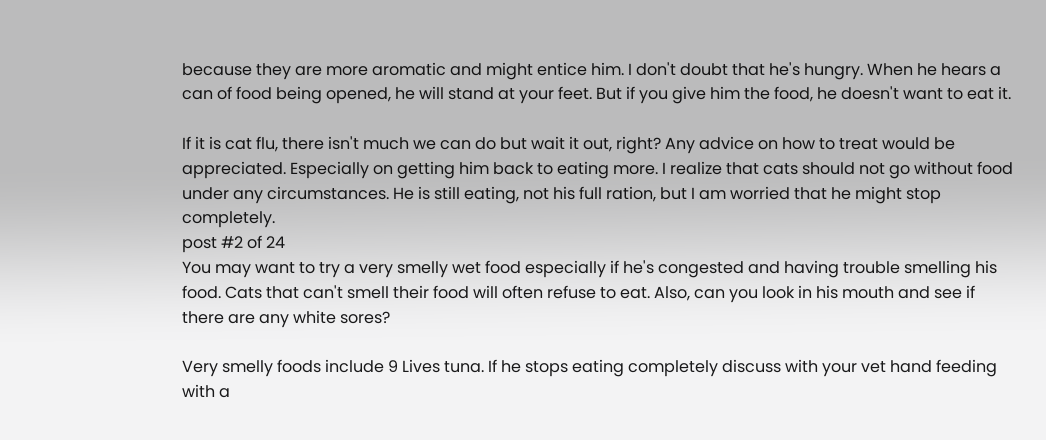because they are more aromatic and might entice him. I don't doubt that he's hungry. When he hears a can of food being opened, he will stand at your feet. But if you give him the food, he doesn't want to eat it.

If it is cat flu, there isn't much we can do but wait it out, right? Any advice on how to treat would be appreciated. Especially on getting him back to eating more. I realize that cats should not go without food under any circumstances. He is still eating, not his full ration, but I am worried that he might stop completely.
post #2 of 24
You may want to try a very smelly wet food especially if he's congested and having trouble smelling his food. Cats that can't smell their food will often refuse to eat. Also, can you look in his mouth and see if there are any white sores?

Very smelly foods include 9 Lives tuna. If he stops eating completely discuss with your vet hand feeding with a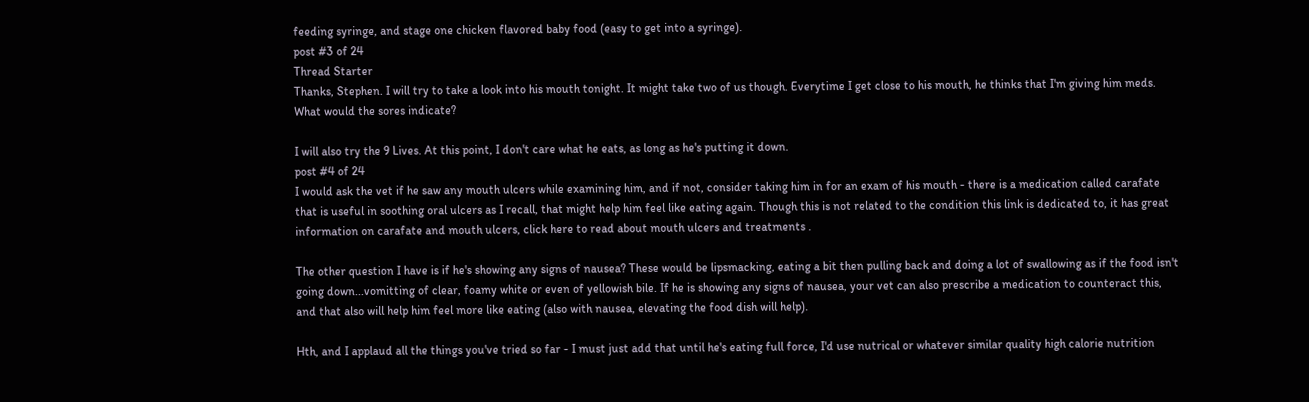feeding syringe, and stage one chicken flavored baby food (easy to get into a syringe).
post #3 of 24
Thread Starter
Thanks, Stephen. I will try to take a look into his mouth tonight. It might take two of us though. Everytime I get close to his mouth, he thinks that I'm giving him meds. What would the sores indicate?

I will also try the 9 Lives. At this point, I don't care what he eats, as long as he's putting it down.
post #4 of 24
I would ask the vet if he saw any mouth ulcers while examining him, and if not, consider taking him in for an exam of his mouth - there is a medication called carafate that is useful in soothing oral ulcers as I recall, that might help him feel like eating again. Though this is not related to the condition this link is dedicated to, it has great information on carafate and mouth ulcers, click here to read about mouth ulcers and treatments .

The other question I have is if he's showing any signs of nausea? These would be lipsmacking, eating a bit then pulling back and doing a lot of swallowing as if the food isn't going down...vomitting of clear, foamy white or even of yellowish bile. If he is showing any signs of nausea, your vet can also prescribe a medication to counteract this, and that also will help him feel more like eating (also with nausea, elevating the food dish will help).

Hth, and I applaud all the things you've tried so far - I must just add that until he's eating full force, I'd use nutrical or whatever similar quality high calorie nutrition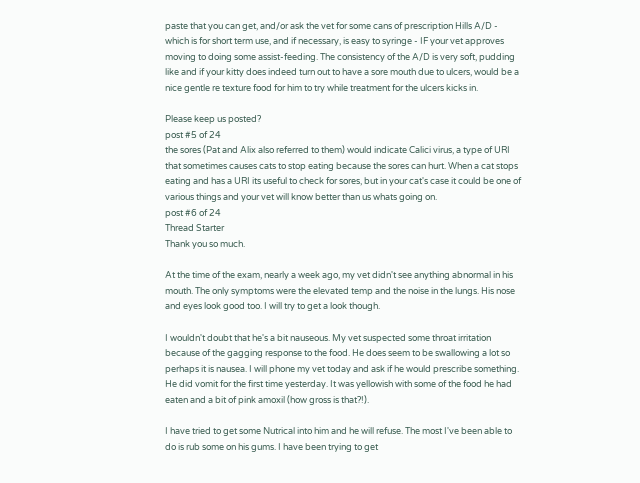paste that you can get, and/or ask the vet for some cans of prescription Hills A/D - which is for short term use, and if necessary, is easy to syringe - IF your vet approves moving to doing some assist-feeding. The consistency of the A/D is very soft, pudding like and if your kitty does indeed turn out to have a sore mouth due to ulcers, would be a nice gentle re texture food for him to try while treatment for the ulcers kicks in.

Please keep us posted?
post #5 of 24
the sores (Pat and Alix also referred to them) would indicate Calici virus, a type of URI that sometimes causes cats to stop eating because the sores can hurt. When a cat stops eating and has a URI its useful to check for sores, but in your cat's case it could be one of various things and your vet will know better than us whats going on.
post #6 of 24
Thread Starter
Thank you so much.

At the time of the exam, nearly a week ago, my vet didn't see anything abnormal in his mouth. The only symptoms were the elevated temp and the noise in the lungs. His nose and eyes look good too. I will try to get a look though.

I wouldn't doubt that he's a bit nauseous. My vet suspected some throat irritation because of the gagging response to the food. He does seem to be swallowing a lot so perhaps it is nausea. I will phone my vet today and ask if he would prescribe something. He did vomit for the first time yesterday. It was yellowish with some of the food he had eaten and a bit of pink amoxil (how gross is that?!).

I have tried to get some Nutrical into him and he will refuse. The most I've been able to do is rub some on his gums. I have been trying to get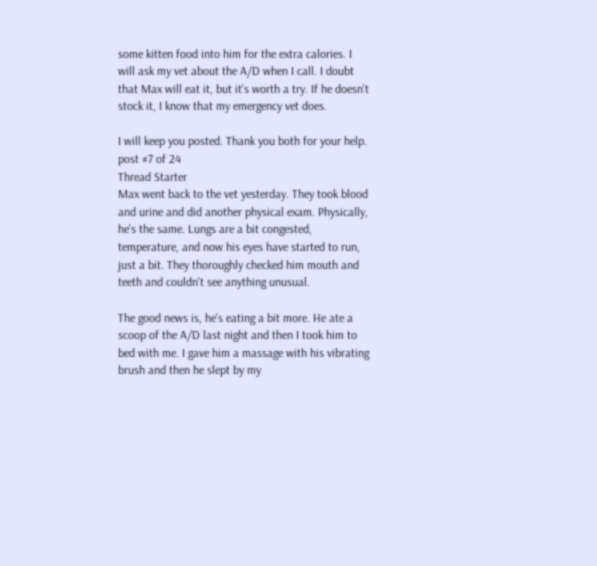some kitten food into him for the extra calories. I will ask my vet about the A/D when I call. I doubt that Max will eat it, but it's worth a try. If he doesn't stock it, I know that my emergency vet does.

I will keep you posted. Thank you both for your help.
post #7 of 24
Thread Starter
Max went back to the vet yesterday. They took blood and urine and did another physical exam. Physically, he's the same. Lungs are a bit congested, temperature, and now his eyes have started to run, just a bit. They thoroughly checked him mouth and teeth and couldn't see anything unusual.

The good news is, he's eating a bit more. He ate a scoop of the A/D last night and then I took him to bed with me. I gave him a massage with his vibrating brush and then he slept by my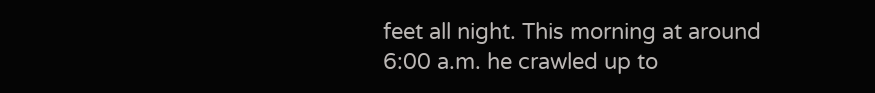feet all night. This morning at around 6:00 a.m. he crawled up to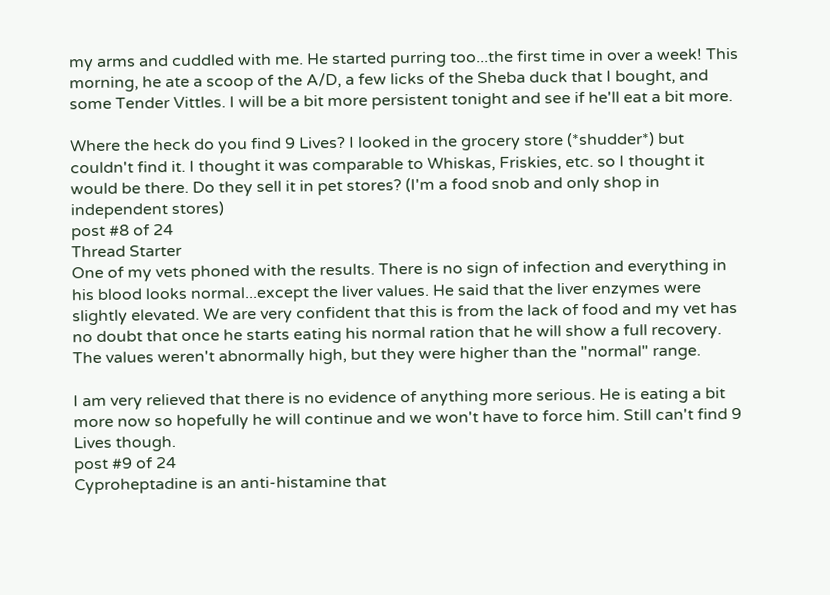my arms and cuddled with me. He started purring too...the first time in over a week! This morning, he ate a scoop of the A/D, a few licks of the Sheba duck that I bought, and some Tender Vittles. I will be a bit more persistent tonight and see if he'll eat a bit more.

Where the heck do you find 9 Lives? I looked in the grocery store (*shudder*) but couldn't find it. I thought it was comparable to Whiskas, Friskies, etc. so I thought it would be there. Do they sell it in pet stores? (I'm a food snob and only shop in independent stores)
post #8 of 24
Thread Starter
One of my vets phoned with the results. There is no sign of infection and everything in his blood looks normal...except the liver values. He said that the liver enzymes were slightly elevated. We are very confident that this is from the lack of food and my vet has no doubt that once he starts eating his normal ration that he will show a full recovery. The values weren't abnormally high, but they were higher than the "normal" range.

I am very relieved that there is no evidence of anything more serious. He is eating a bit more now so hopefully he will continue and we won't have to force him. Still can't find 9 Lives though.
post #9 of 24
Cyproheptadine is an anti-histamine that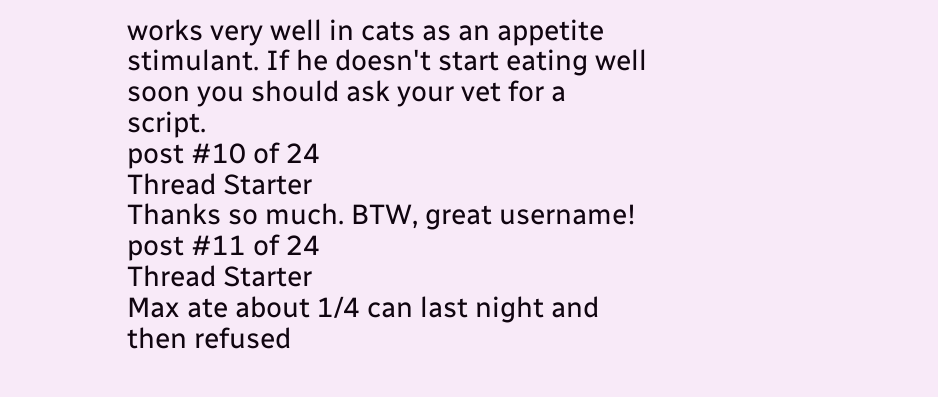works very well in cats as an appetite stimulant. If he doesn't start eating well soon you should ask your vet for a script.
post #10 of 24
Thread Starter
Thanks so much. BTW, great username!
post #11 of 24
Thread Starter
Max ate about 1/4 can last night and then refused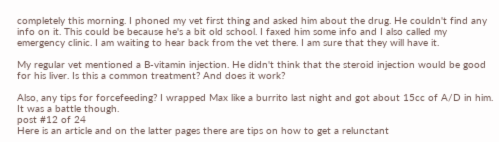completely this morning. I phoned my vet first thing and asked him about the drug. He couldn't find any info on it. This could be because he's a bit old school. I faxed him some info and I also called my emergency clinic. I am waiting to hear back from the vet there. I am sure that they will have it.

My regular vet mentioned a B-vitamin injection. He didn't think that the steroid injection would be good for his liver. Is this a common treatment? And does it work?

Also, any tips for forcefeeding? I wrapped Max like a burrito last night and got about 15cc of A/D in him. It was a battle though.
post #12 of 24
Here is an article and on the latter pages there are tips on how to get a relunctant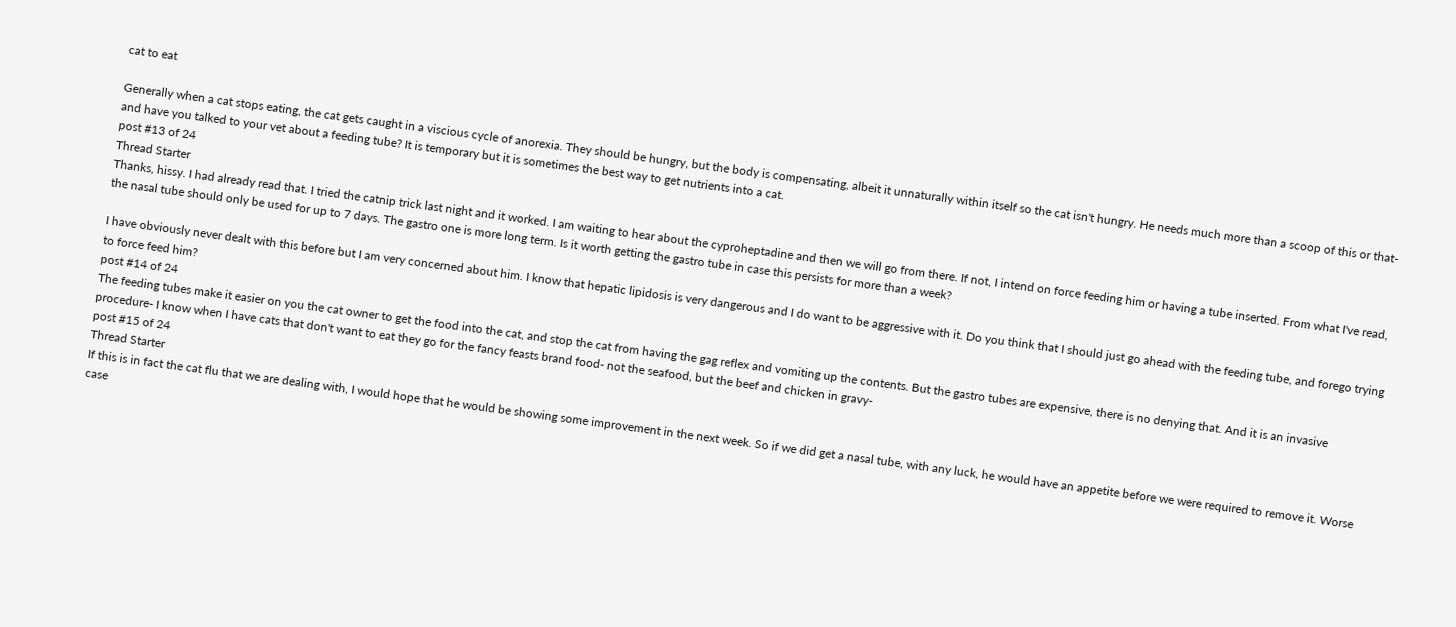cat to eat

Generally when a cat stops eating, the cat gets caught in a viscious cycle of anorexia. They should be hungry, but the body is compensating, albeit it unnaturally within itself so the cat isn't hungry. He needs much more than a scoop of this or that- and have you talked to your vet about a feeding tube? It is temporary but it is sometimes the best way to get nutrients into a cat.
post #13 of 24
Thread Starter
Thanks, hissy. I had already read that. I tried the catnip trick last night and it worked. I am waiting to hear about the cyproheptadine and then we will go from there. If not, I intend on force feeding him or having a tube inserted. From what I've read, the nasal tube should only be used for up to 7 days. The gastro one is more long term. Is it worth getting the gastro tube in case this persists for more than a week?

I have obviously never dealt with this before but I am very concerned about him. I know that hepatic lipidosis is very dangerous and I do want to be aggressive with it. Do you think that I should just go ahead with the feeding tube, and forego trying to force feed him?
post #14 of 24
The feeding tubes make it easier on you the cat owner to get the food into the cat, and stop the cat from having the gag reflex and vomiting up the contents. But the gastro tubes are expensive, there is no denying that. And it is an invasive procedure- I know when I have cats that don't want to eat they go for the fancy feasts brand food- not the seafood, but the beef and chicken in gravy-
post #15 of 24
Thread Starter
If this is in fact the cat flu that we are dealing with, I would hope that he would be showing some improvement in the next week. So if we did get a nasal tube, with any luck, he would have an appetite before we were required to remove it. Worse case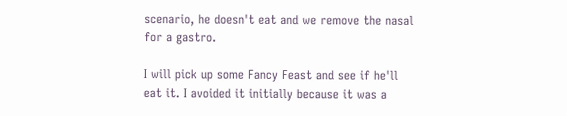scenario, he doesn't eat and we remove the nasal for a gastro.

I will pick up some Fancy Feast and see if he'll eat it. I avoided it initially because it was a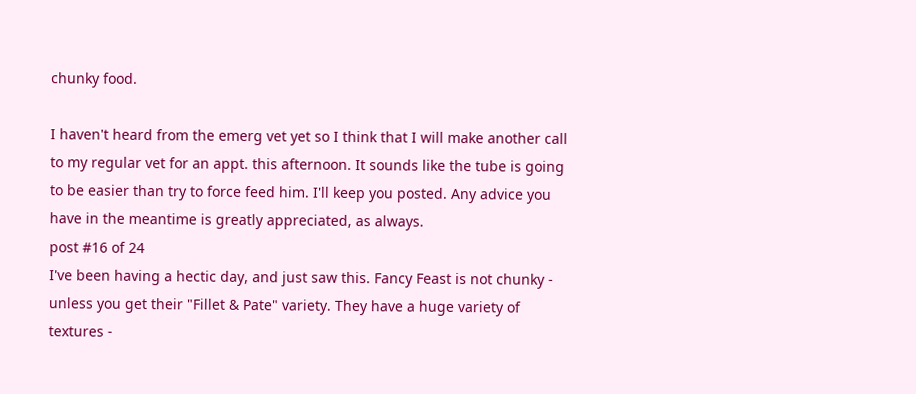chunky food.

I haven't heard from the emerg vet yet so I think that I will make another call to my regular vet for an appt. this afternoon. It sounds like the tube is going to be easier than try to force feed him. I'll keep you posted. Any advice you have in the meantime is greatly appreciated, as always.
post #16 of 24
I've been having a hectic day, and just saw this. Fancy Feast is not chunky - unless you get their "Fillet & Pate" variety. They have a huge variety of textures -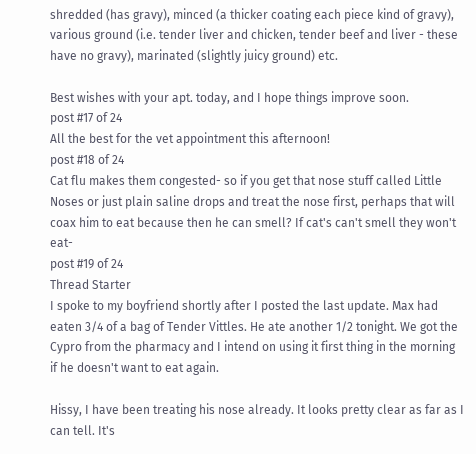shredded (has gravy), minced (a thicker coating each piece kind of gravy), various ground (i.e. tender liver and chicken, tender beef and liver - these have no gravy), marinated (slightly juicy ground) etc.

Best wishes with your apt. today, and I hope things improve soon.
post #17 of 24
All the best for the vet appointment this afternoon!
post #18 of 24
Cat flu makes them congested- so if you get that nose stuff called Little Noses or just plain saline drops and treat the nose first, perhaps that will coax him to eat because then he can smell? If cat's can't smell they won't eat-
post #19 of 24
Thread Starter
I spoke to my boyfriend shortly after I posted the last update. Max had eaten 3/4 of a bag of Tender Vittles. He ate another 1/2 tonight. We got the Cypro from the pharmacy and I intend on using it first thing in the morning if he doesn't want to eat again.

Hissy, I have been treating his nose already. It looks pretty clear as far as I can tell. It's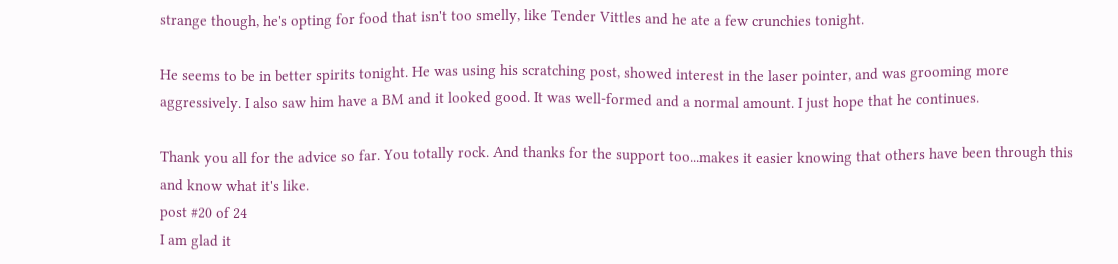strange though, he's opting for food that isn't too smelly, like Tender Vittles and he ate a few crunchies tonight.

He seems to be in better spirits tonight. He was using his scratching post, showed interest in the laser pointer, and was grooming more aggressively. I also saw him have a BM and it looked good. It was well-formed and a normal amount. I just hope that he continues.

Thank you all for the advice so far. You totally rock. And thanks for the support too...makes it easier knowing that others have been through this and know what it's like.
post #20 of 24
I am glad it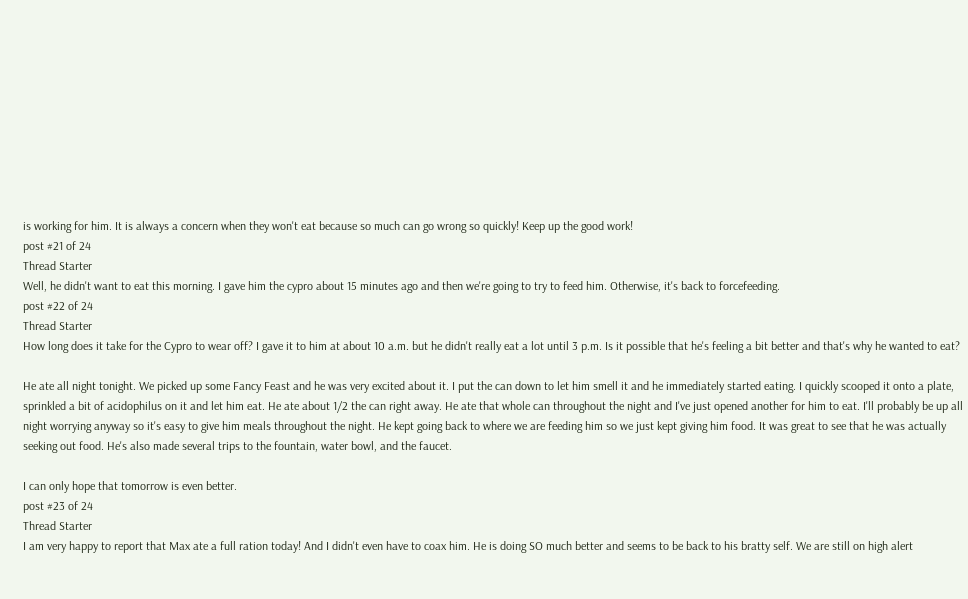is working for him. It is always a concern when they won't eat because so much can go wrong so quickly! Keep up the good work!
post #21 of 24
Thread Starter
Well, he didn't want to eat this morning. I gave him the cypro about 15 minutes ago and then we're going to try to feed him. Otherwise, it's back to forcefeeding.
post #22 of 24
Thread Starter
How long does it take for the Cypro to wear off? I gave it to him at about 10 a.m. but he didn't really eat a lot until 3 p.m. Is it possible that he's feeling a bit better and that's why he wanted to eat?

He ate all night tonight. We picked up some Fancy Feast and he was very excited about it. I put the can down to let him smell it and he immediately started eating. I quickly scooped it onto a plate, sprinkled a bit of acidophilus on it and let him eat. He ate about 1/2 the can right away. He ate that whole can throughout the night and I've just opened another for him to eat. I'll probably be up all night worrying anyway so it's easy to give him meals throughout the night. He kept going back to where we are feeding him so we just kept giving him food. It was great to see that he was actually seeking out food. He's also made several trips to the fountain, water bowl, and the faucet.

I can only hope that tomorrow is even better.
post #23 of 24
Thread Starter
I am very happy to report that Max ate a full ration today! And I didn't even have to coax him. He is doing SO much better and seems to be back to his bratty self. We are still on high alert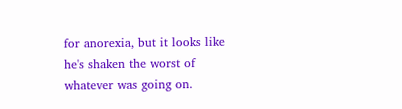for anorexia, but it looks like he's shaken the worst of whatever was going on.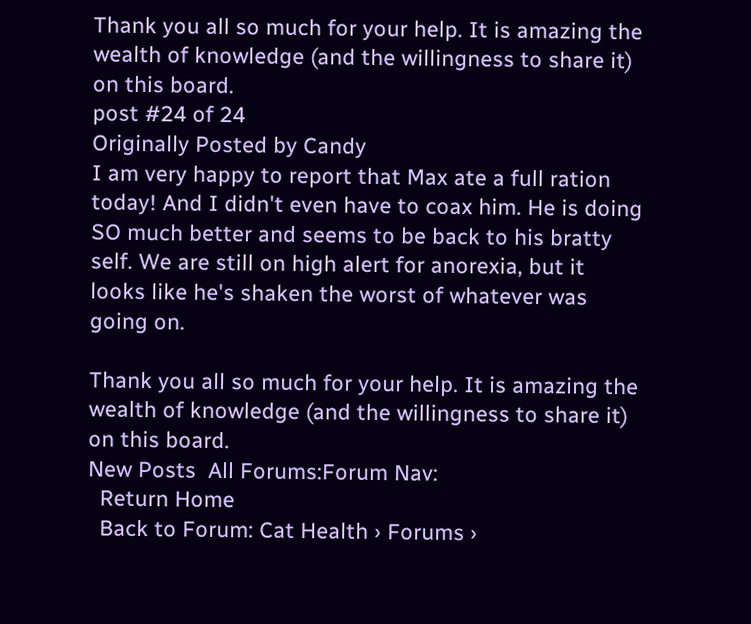Thank you all so much for your help. It is amazing the wealth of knowledge (and the willingness to share it) on this board.
post #24 of 24
Originally Posted by Candy
I am very happy to report that Max ate a full ration today! And I didn't even have to coax him. He is doing SO much better and seems to be back to his bratty self. We are still on high alert for anorexia, but it looks like he's shaken the worst of whatever was going on.

Thank you all so much for your help. It is amazing the wealth of knowledge (and the willingness to share it) on this board.
New Posts  All Forums:Forum Nav:
  Return Home
  Back to Forum: Cat Health › Forums ›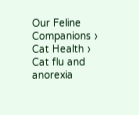Our Feline Companions › Cat Health › Cat flu and anorexia